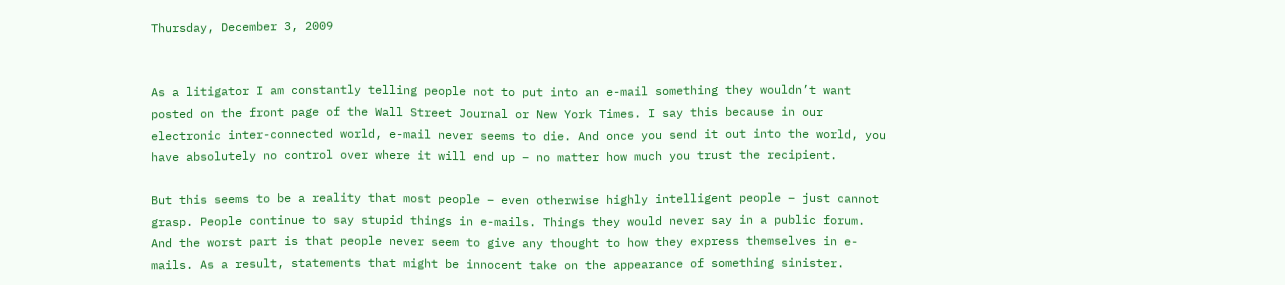Thursday, December 3, 2009


As a litigator I am constantly telling people not to put into an e-mail something they wouldn’t want posted on the front page of the Wall Street Journal or New York Times. I say this because in our electronic inter-connected world, e-mail never seems to die. And once you send it out into the world, you have absolutely no control over where it will end up – no matter how much you trust the recipient.

But this seems to be a reality that most people – even otherwise highly intelligent people – just cannot grasp. People continue to say stupid things in e-mails. Things they would never say in a public forum. And the worst part is that people never seem to give any thought to how they express themselves in e-mails. As a result, statements that might be innocent take on the appearance of something sinister.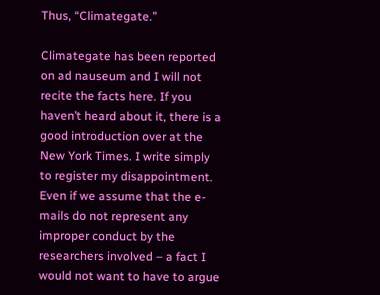Thus, “Climategate.”

Climategate has been reported on ad nauseum and I will not recite the facts here. If you haven’t heard about it, there is a good introduction over at the New York Times. I write simply to register my disappointment. Even if we assume that the e-mails do not represent any improper conduct by the researchers involved – a fact I would not want to have to argue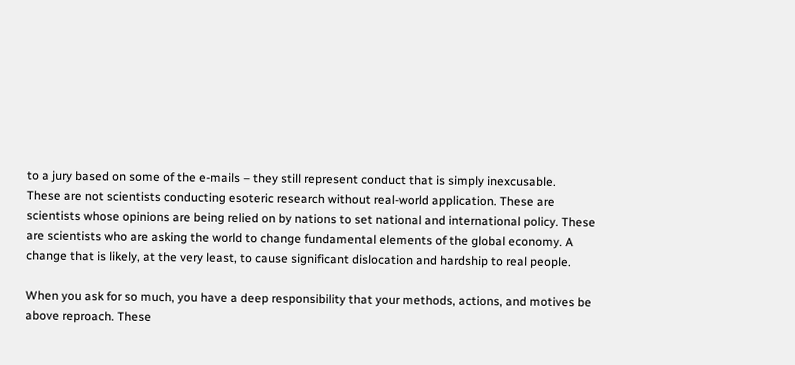to a jury based on some of the e-mails – they still represent conduct that is simply inexcusable.
These are not scientists conducting esoteric research without real-world application. These are scientists whose opinions are being relied on by nations to set national and international policy. These are scientists who are asking the world to change fundamental elements of the global economy. A change that is likely, at the very least, to cause significant dislocation and hardship to real people.

When you ask for so much, you have a deep responsibility that your methods, actions, and motives be above reproach. These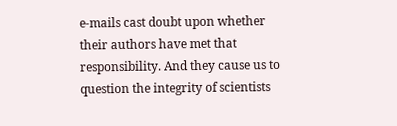e-mails cast doubt upon whether their authors have met that responsibility. And they cause us to question the integrity of scientists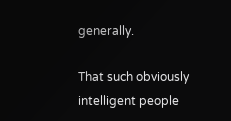generally.

That such obviously intelligent people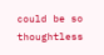could be so thoughtless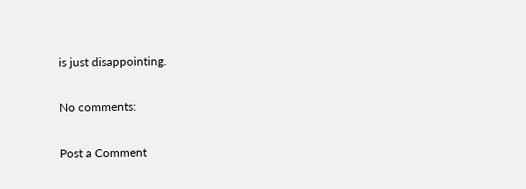is just disappointing.

No comments:

Post a Comment